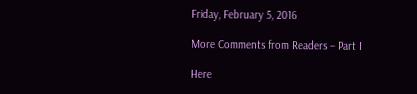Friday, February 5, 2016

More Comments from Readers – Part I

Here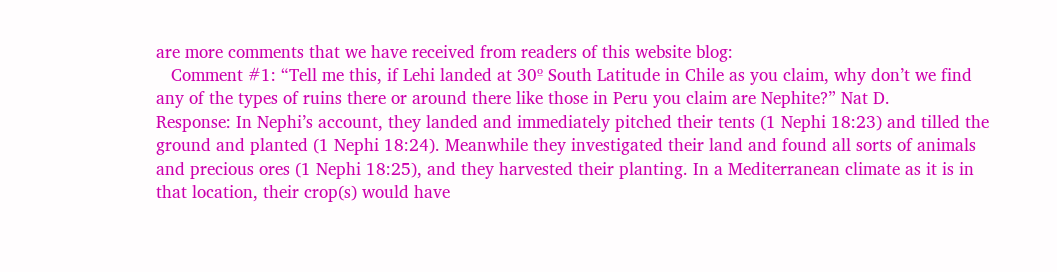are more comments that we have received from readers of this website blog:
   Comment #1: “Tell me this, if Lehi landed at 30º South Latitude in Chile as you claim, why don’t we find any of the types of ruins there or around there like those in Peru you claim are Nephite?” Nat D.
Response: In Nephi’s account, they landed and immediately pitched their tents (1 Nephi 18:23) and tilled the ground and planted (1 Nephi 18:24). Meanwhile they investigated their land and found all sorts of animals and precious ores (1 Nephi 18:25), and they harvested their planting. In a Mediterranean climate as it is in that location, their crop(s) would have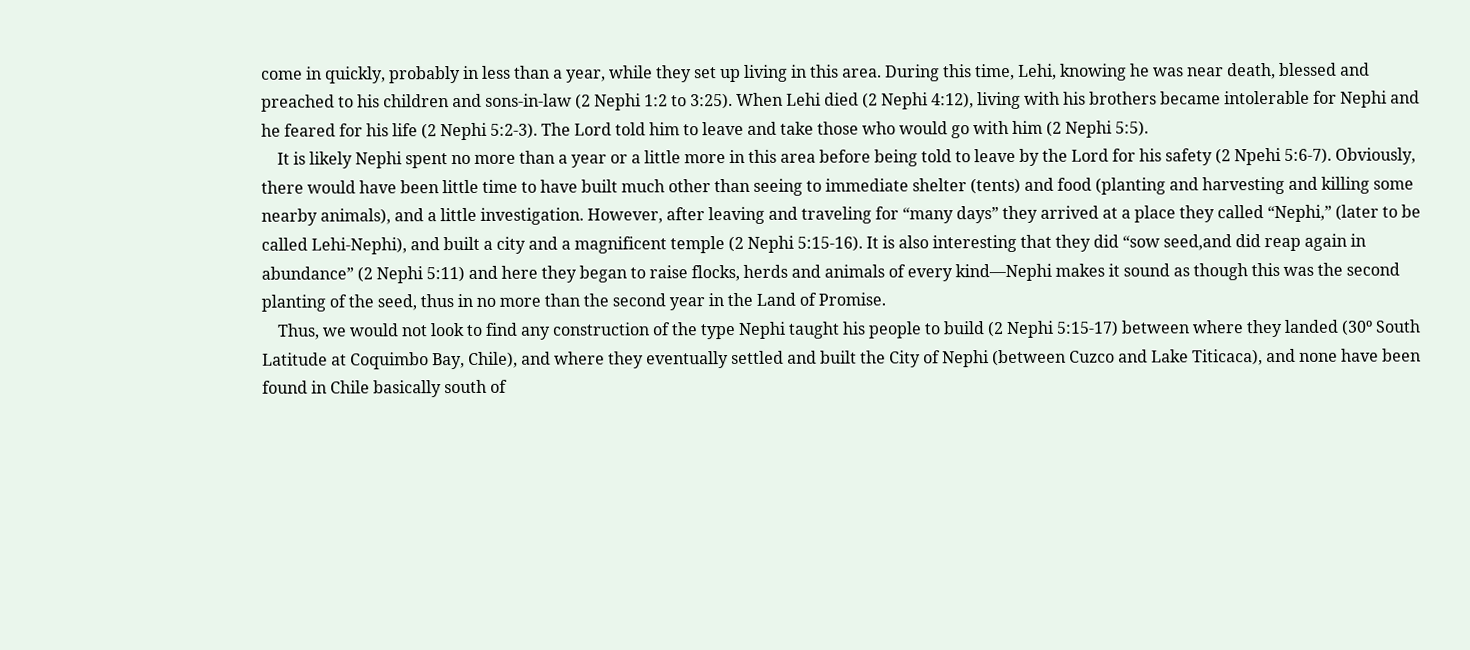come in quickly, probably in less than a year, while they set up living in this area. During this time, Lehi, knowing he was near death, blessed and preached to his children and sons-in-law (2 Nephi 1:2 to 3:25). When Lehi died (2 Nephi 4:12), living with his brothers became intolerable for Nephi and he feared for his life (2 Nephi 5:2-3). The Lord told him to leave and take those who would go with him (2 Nephi 5:5).
    It is likely Nephi spent no more than a year or a little more in this area before being told to leave by the Lord for his safety (2 Npehi 5:6-7). Obviously, there would have been little time to have built much other than seeing to immediate shelter (tents) and food (planting and harvesting and killing some nearby animals), and a little investigation. However, after leaving and traveling for “many days” they arrived at a place they called “Nephi,” (later to be called Lehi-Nephi), and built a city and a magnificent temple (2 Nephi 5:15-16). It is also interesting that they did “sow seed,and did reap again in abundance” (2 Nephi 5:11) and here they began to raise flocks, herds and animals of every kind—Nephi makes it sound as though this was the second planting of the seed, thus in no more than the second year in the Land of Promise.
    Thus, we would not look to find any construction of the type Nephi taught his people to build (2 Nephi 5:15-17) between where they landed (30º South Latitude at Coquimbo Bay, Chile), and where they eventually settled and built the City of Nephi (between Cuzco and Lake Titicaca), and none have been found in Chile basically south of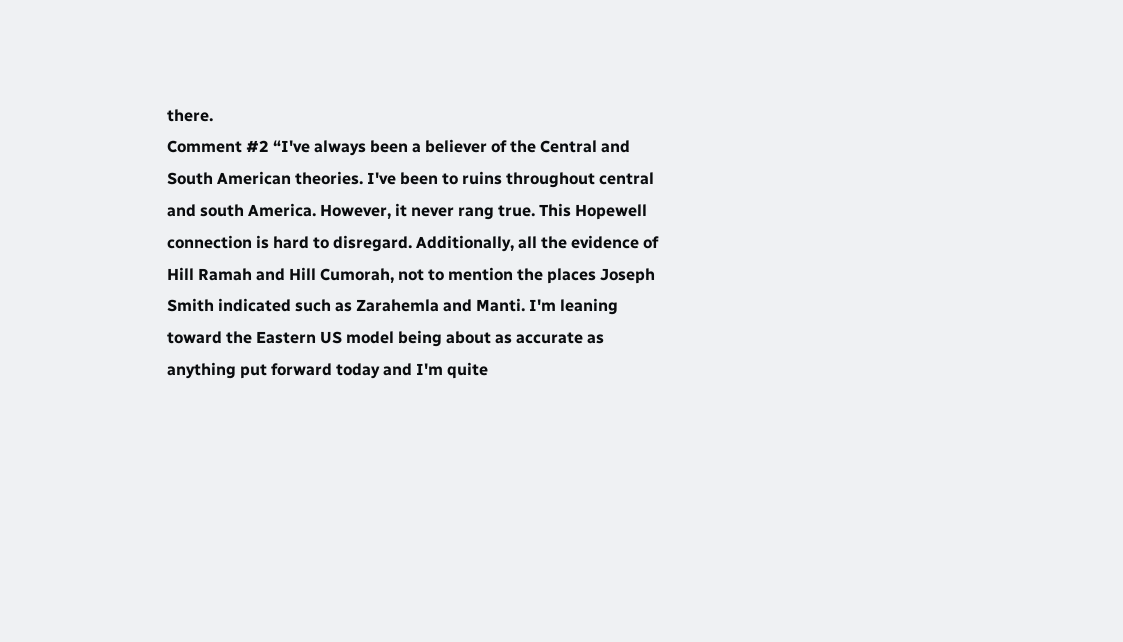there.
Comment #2 “I've always been a believer of the Central and South American theories. I've been to ruins throughout central and south America. However, it never rang true. This Hopewell connection is hard to disregard. Additionally, all the evidence of Hill Ramah and Hill Cumorah, not to mention the places Joseph Smith indicated such as Zarahemla and Manti. I'm leaning toward the Eastern US model being about as accurate as anything put forward today and I'm quite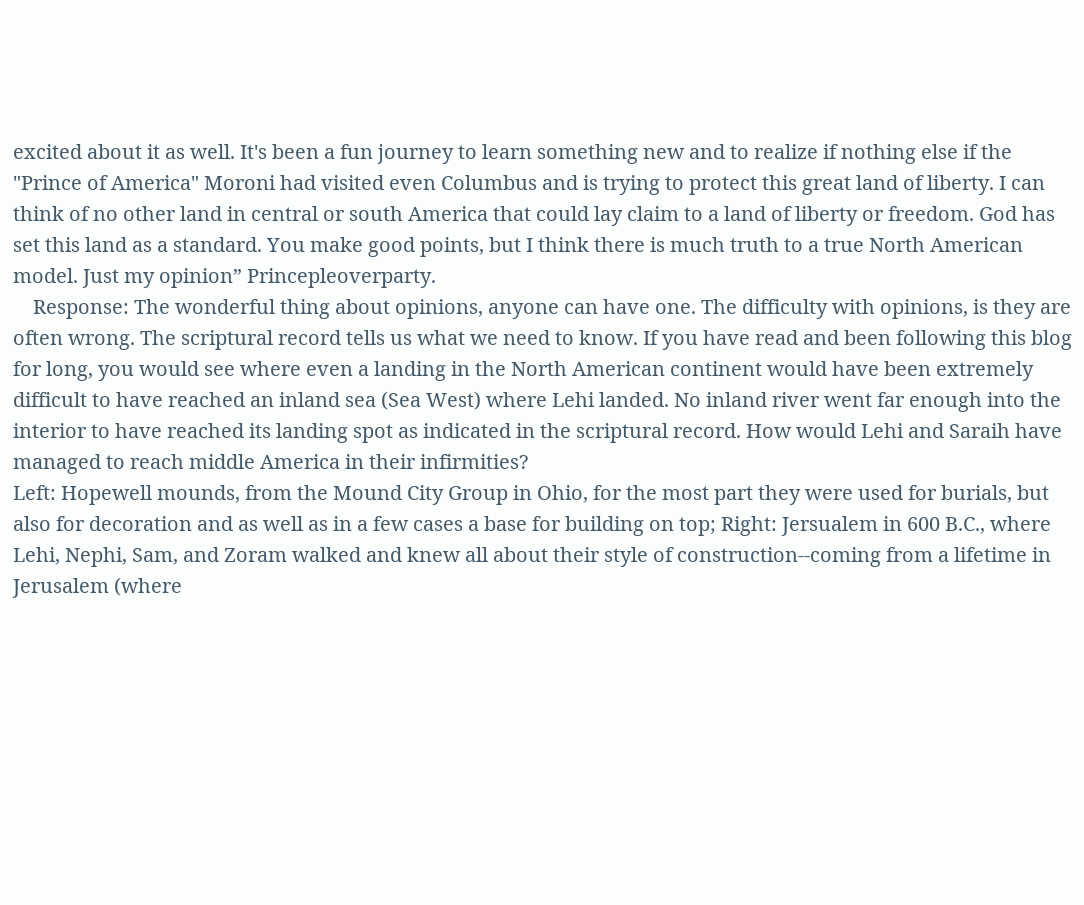excited about it as well. It's been a fun journey to learn something new and to realize if nothing else if the "Prince of America" Moroni had visited even Columbus and is trying to protect this great land of liberty. I can think of no other land in central or south America that could lay claim to a land of liberty or freedom. God has set this land as a standard. You make good points, but I think there is much truth to a true North American model. Just my opinion” Princepleoverparty.
    Response: The wonderful thing about opinions, anyone can have one. The difficulty with opinions, is they are often wrong. The scriptural record tells us what we need to know. If you have read and been following this blog for long, you would see where even a landing in the North American continent would have been extremely difficult to have reached an inland sea (Sea West) where Lehi landed. No inland river went far enough into the interior to have reached its landing spot as indicated in the scriptural record. How would Lehi and Saraih have managed to reach middle America in their infirmities?
Left: Hopewell mounds, from the Mound City Group in Ohio, for the most part they were used for burials, but also for decoration and as well as in a few cases a base for building on top; Right: Jersualem in 600 B.C., where Lehi, Nephi, Sam, and Zoram walked and knew all about their style of construction--coming from a lifetime in Jerusalem (where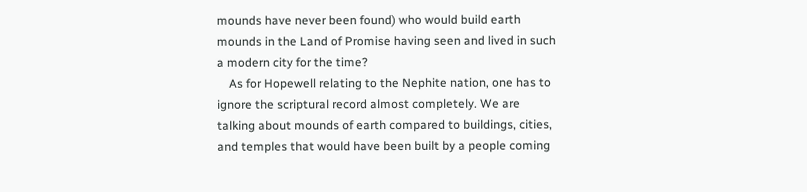mounds have never been found) who would build earth mounds in the Land of Promise having seen and lived in such a modern city for the time?
    As for Hopewell relating to the Nephite nation, one has to ignore the scriptural record almost completely. We are talking about mounds of earth compared to buildings, cities, and temples that would have been built by a people coming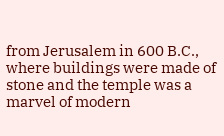from Jerusalem in 600 B.C., where buildings were made of stone and the temple was a marvel of modern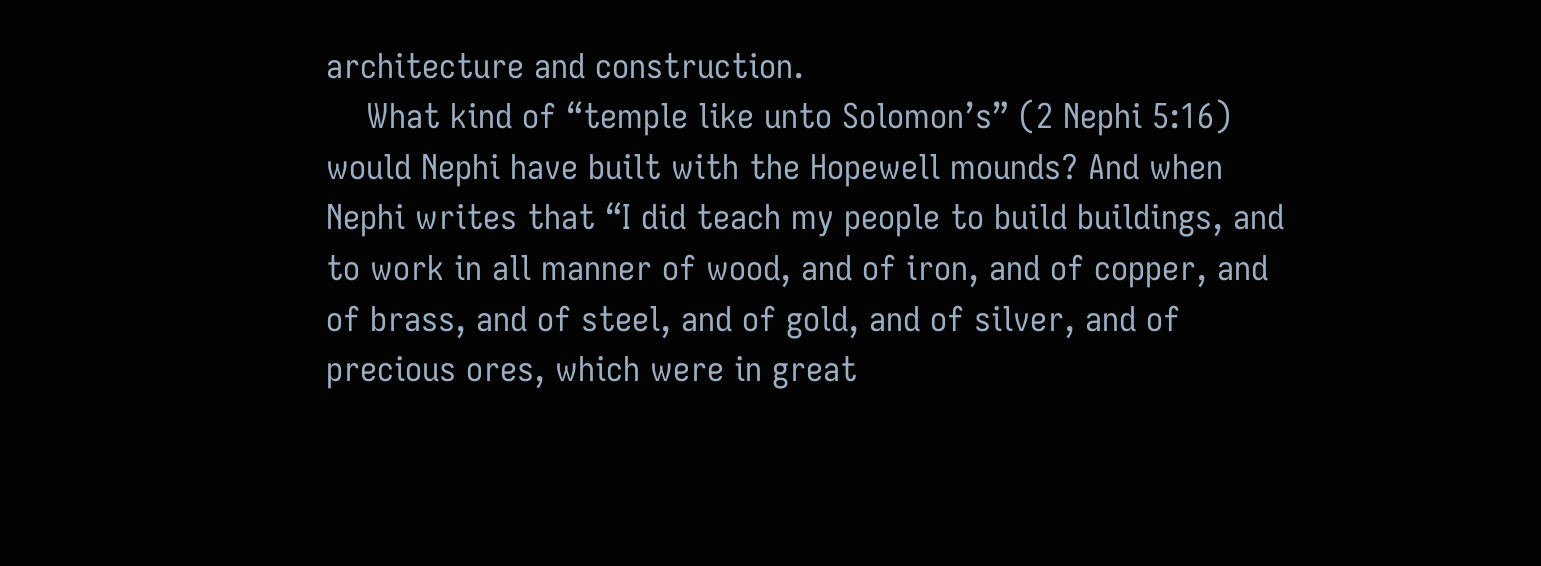architecture and construction.
    What kind of “temple like unto Solomon’s” (2 Nephi 5:16) would Nephi have built with the Hopewell mounds? And when Nephi writes that “I did teach my people to build buildings, and to work in all manner of wood, and of iron, and of copper, and of brass, and of steel, and of gold, and of silver, and of precious ores, which were in great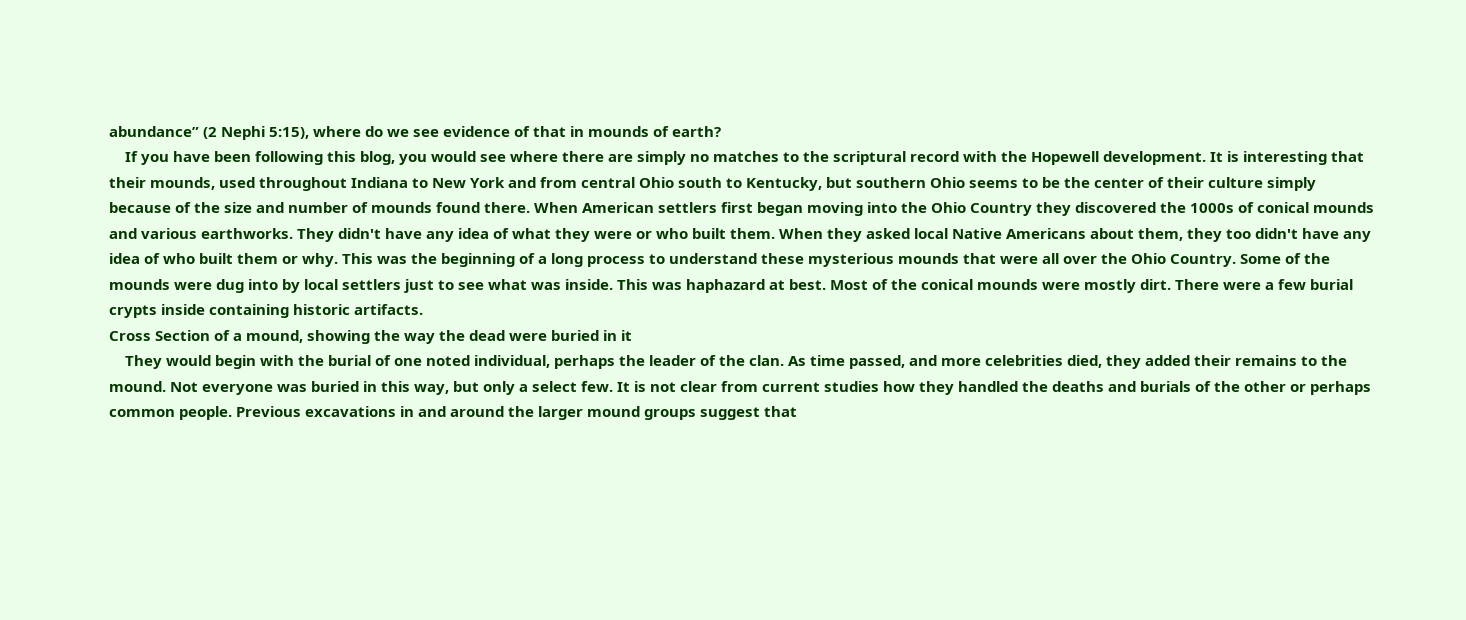abundance” (2 Nephi 5:15), where do we see evidence of that in mounds of earth?
    If you have been following this blog, you would see where there are simply no matches to the scriptural record with the Hopewell development. It is interesting that their mounds, used throughout Indiana to New York and from central Ohio south to Kentucky, but southern Ohio seems to be the center of their culture simply because of the size and number of mounds found there. When American settlers first began moving into the Ohio Country they discovered the 1000s of conical mounds and various earthworks. They didn't have any idea of what they were or who built them. When they asked local Native Americans about them, they too didn't have any idea of who built them or why. This was the beginning of a long process to understand these mysterious mounds that were all over the Ohio Country. Some of the mounds were dug into by local settlers just to see what was inside. This was haphazard at best. Most of the conical mounds were mostly dirt. There were a few burial crypts inside containing historic artifacts.
Cross Section of a mound, showing the way the dead were buried in it
    They would begin with the burial of one noted individual, perhaps the leader of the clan. As time passed, and more celebrities died, they added their remains to the mound. Not everyone was buried in this way, but only a select few. It is not clear from current studies how they handled the deaths and burials of the other or perhaps common people. Previous excavations in and around the larger mound groups suggest that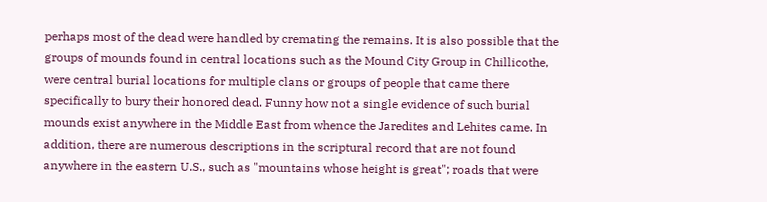perhaps most of the dead were handled by cremating the remains. It is also possible that the groups of mounds found in central locations such as the Mound City Group in Chillicothe, were central burial locations for multiple clans or groups of people that came there specifically to bury their honored dead. Funny how not a single evidence of such burial mounds exist anywhere in the Middle East from whence the Jaredites and Lehites came. In addition, there are numerous descriptions in the scriptural record that are not found anywhere in the eastern U.S., such as "mountains whose height is great"; roads that were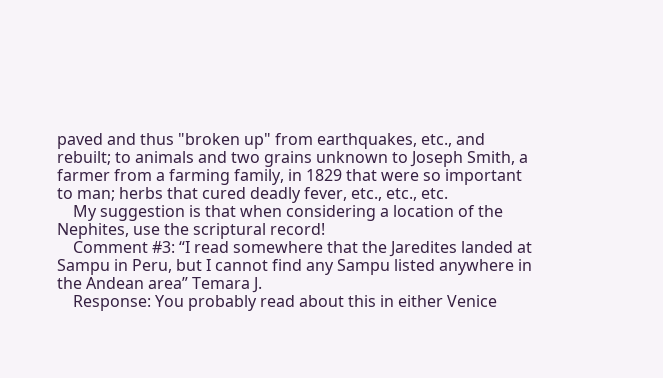paved and thus "broken up" from earthquakes, etc., and rebuilt; to animals and two grains unknown to Joseph Smith, a farmer from a farming family, in 1829 that were so important to man; herbs that cured deadly fever, etc., etc., etc.
    My suggestion is that when considering a location of the Nephites, use the scriptural record!
    Comment #3: “I read somewhere that the Jaredites landed at Sampu in Peru, but I cannot find any Sampu listed anywhere in the Andean area” Temara J.
    Response: You probably read about this in either Venice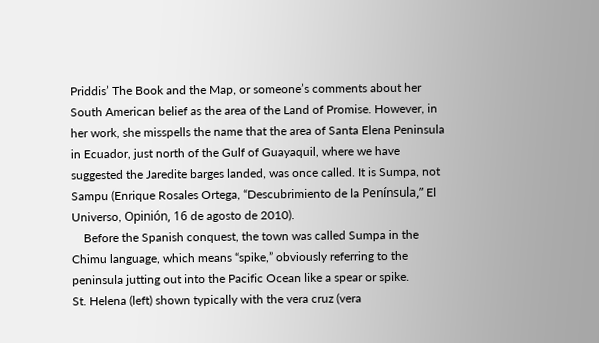Priddis’ The Book and the Map, or someone’s comments about her South American belief as the area of the Land of Promise. However, in her work, she misspells the name that the area of Santa Elena Peninsula in Ecuador, just north of the Gulf of Guayaquil, where we have suggested the Jaredite barges landed, was once called. It is Sumpa, not Sampu (Enrique Rosales Ortega, “Descubrimiento de la Península,” El Universo, Opinión, 16 de agosto de 2010).
    Before the Spanish conquest, the town was called Sumpa in the Chimu language, which means “spike,” obviously referring to the peninsula jutting out into the Pacific Ocean like a spear or spike.
St. Helena (left) shown typically with the vera cruz (vera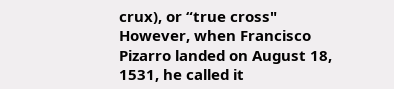crux), or “true cross"
However, when Francisco Pizarro landed on August 18, 1531, he called it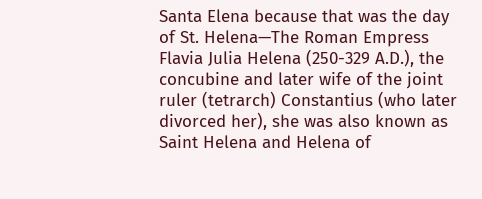Santa Elena because that was the day of St. Helena—The Roman Empress Flavia Julia Helena (250-329 A.D.), the concubine and later wife of the joint ruler (tetrarch) Constantius (who later divorced her), she was also known as Saint Helena and Helena of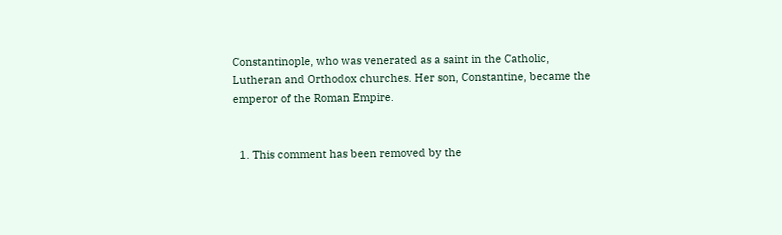Constantinople, who was venerated as a saint in the Catholic, Lutheran and Orthodox churches. Her son, Constantine, became the emperor of the Roman Empire.


  1. This comment has been removed by the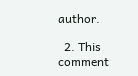author.

  2. This comment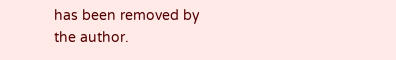has been removed by the author.